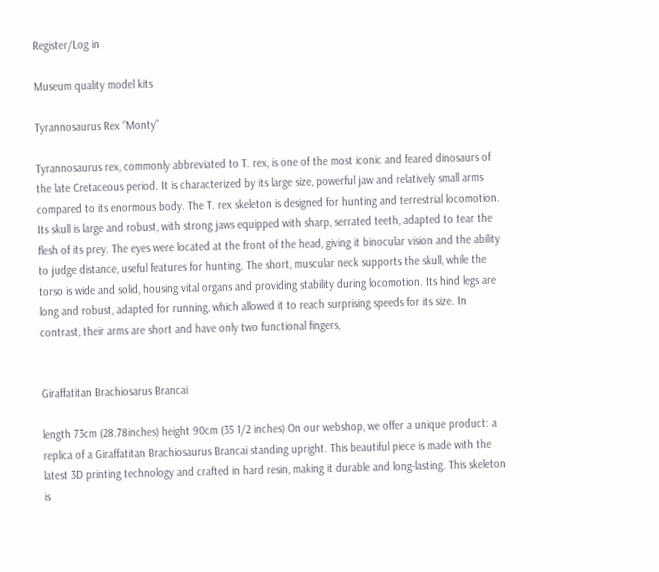Register/Log in

Museum quality model kits

Tyrannosaurus Rex “Monty”

Tyrannosaurus rex, commonly abbreviated to T. rex, is one of the most iconic and feared dinosaurs of the late Cretaceous period. It is characterized by its large size, powerful jaw and relatively small arms compared to its enormous body. The T. rex skeleton is designed for hunting and terrestrial locomotion. Its skull is large and robust, with strong jaws equipped with sharp, serrated teeth, adapted to tear the flesh of its prey. The eyes were located at the front of the head, giving it binocular vision and the ability to judge distance, useful features for hunting. The short, muscular neck supports the skull, while the torso is wide and solid, housing vital organs and providing stability during locomotion. Its hind legs are long and robust, adapted for running, which allowed it to reach surprising speeds for its size. In contrast, their arms are short and have only two functional fingers,


Giraffatitan Brachiosarus Brancai

length 73cm (28.78inches) height 90cm (35 1/2 inches) On our webshop, we offer a unique product: a replica of a Giraffatitan Brachiosaurus Brancai standing upright. This beautiful piece is made with the latest 3D printing technology and crafted in hard resin, making it durable and long-lasting. This skeleton is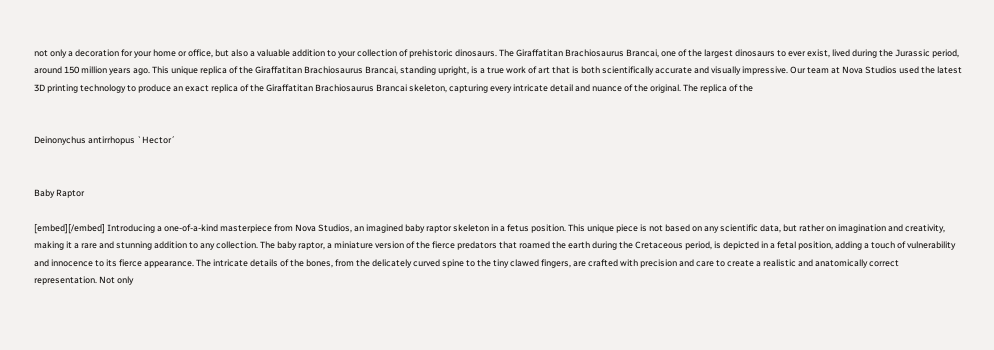not only a decoration for your home or office, but also a valuable addition to your collection of prehistoric dinosaurs. The Giraffatitan Brachiosaurus Brancai, one of the largest dinosaurs to ever exist, lived during the Jurassic period, around 150 million years ago. This unique replica of the Giraffatitan Brachiosaurus Brancai, standing upright, is a true work of art that is both scientifically accurate and visually impressive. Our team at Nova Studios used the latest 3D printing technology to produce an exact replica of the Giraffatitan Brachiosaurus Brancai skeleton, capturing every intricate detail and nuance of the original. The replica of the


Deinonychus antirrhopus `Hector´


Baby Raptor

[embed][/embed] Introducing a one-of-a-kind masterpiece from Nova Studios, an imagined baby raptor skeleton in a fetus position. This unique piece is not based on any scientific data, but rather on imagination and creativity, making it a rare and stunning addition to any collection. The baby raptor, a miniature version of the fierce predators that roamed the earth during the Cretaceous period, is depicted in a fetal position, adding a touch of vulnerability and innocence to its fierce appearance. The intricate details of the bones, from the delicately curved spine to the tiny clawed fingers, are crafted with precision and care to create a realistic and anatomically correct representation. Not only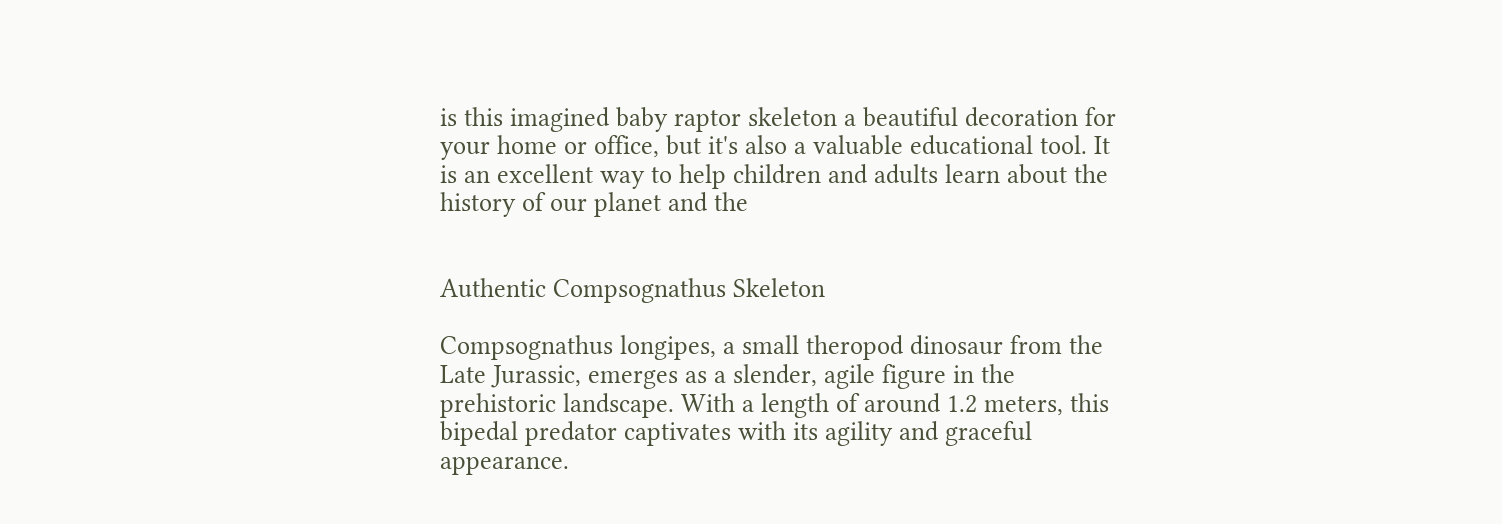is this imagined baby raptor skeleton a beautiful decoration for your home or office, but it's also a valuable educational tool. It is an excellent way to help children and adults learn about the history of our planet and the


Authentic Compsognathus Skeleton

Compsognathus longipes, a small theropod dinosaur from the Late Jurassic, emerges as a slender, agile figure in the prehistoric landscape. With a length of around 1.2 meters, this bipedal predator captivates with its agility and graceful appearance.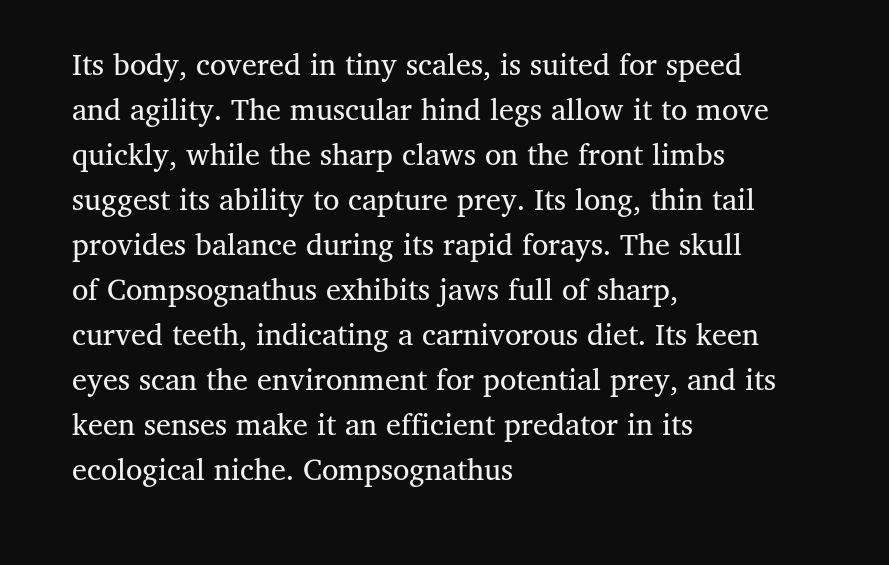Its body, covered in tiny scales, is suited for speed and agility. The muscular hind legs allow it to move quickly, while the sharp claws on the front limbs suggest its ability to capture prey. Its long, thin tail provides balance during its rapid forays. The skull of Compsognathus exhibits jaws full of sharp, curved teeth, indicating a carnivorous diet. Its keen eyes scan the environment for potential prey, and its keen senses make it an efficient predator in its ecological niche. Compsognathus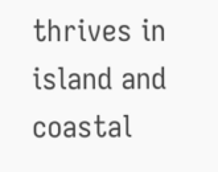thrives in island and coastal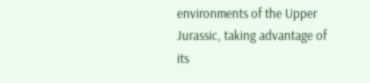environments of the Upper Jurassic, taking advantage of its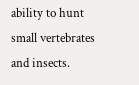ability to hunt small vertebrates and insects.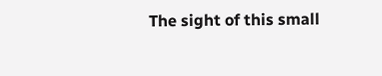The sight of this small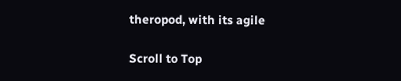theropod, with its agile

Scroll to Top